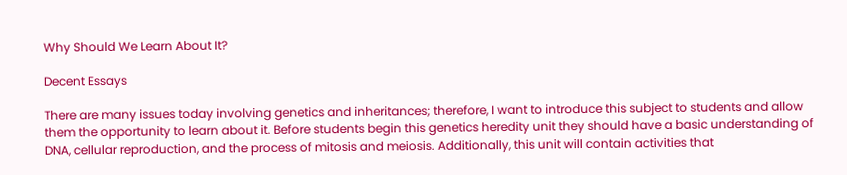Why Should We Learn About It?

Decent Essays

There are many issues today involving genetics and inheritances; therefore, I want to introduce this subject to students and allow them the opportunity to learn about it. Before students begin this genetics heredity unit they should have a basic understanding of DNA, cellular reproduction, and the process of mitosis and meiosis. Additionally, this unit will contain activities that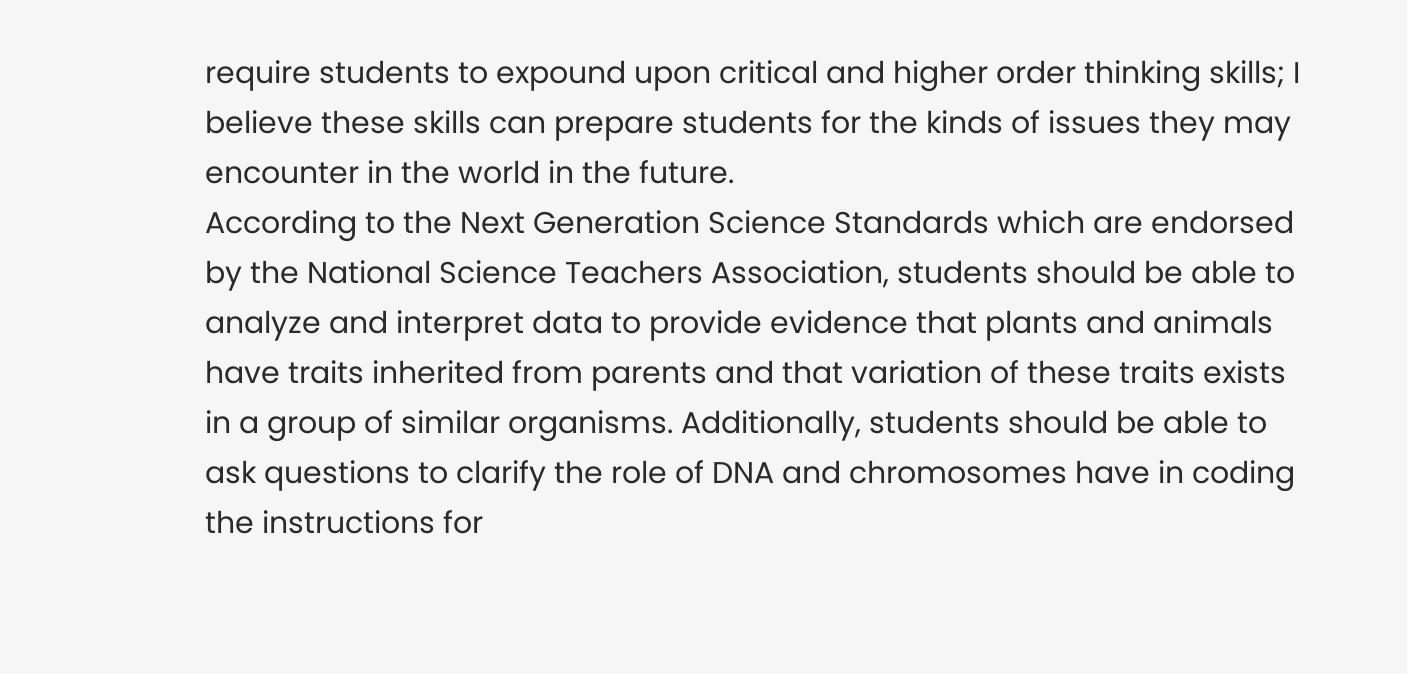require students to expound upon critical and higher order thinking skills; I believe these skills can prepare students for the kinds of issues they may encounter in the world in the future.
According to the Next Generation Science Standards which are endorsed by the National Science Teachers Association, students should be able to analyze and interpret data to provide evidence that plants and animals have traits inherited from parents and that variation of these traits exists in a group of similar organisms. Additionally, students should be able to ask questions to clarify the role of DNA and chromosomes have in coding the instructions for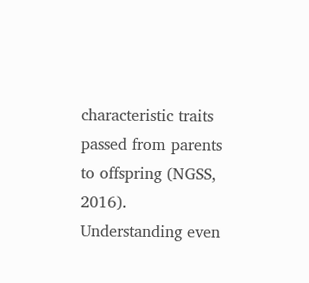characteristic traits passed from parents to offspring (NGSS, 2016). Understanding even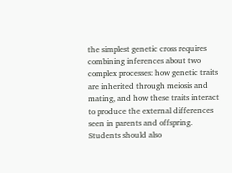the simplest genetic cross requires combining inferences about two complex processes: how genetic traits are inherited through meiosis and mating, and how these traits interact to produce the external differences seen in parents and offspring. Students should also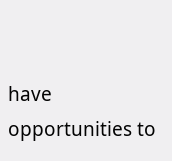have opportunities to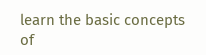learn the basic concepts of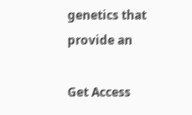genetics that provide an

Get Access